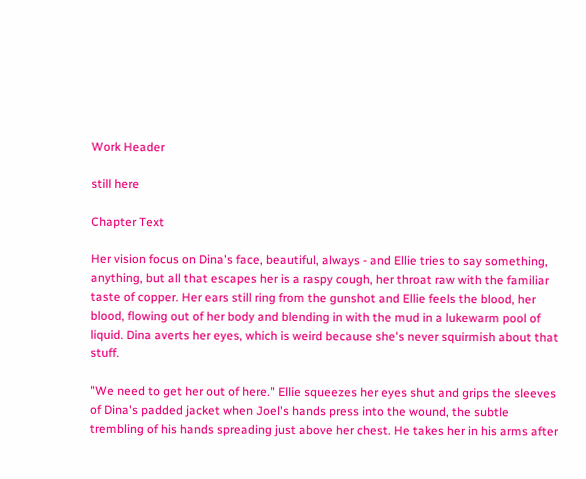Work Header

still here

Chapter Text

Her vision focus on Dina's face, beautiful, always - and Ellie tries to say something, anything, but all that escapes her is a raspy cough, her throat raw with the familiar taste of copper. Her ears still ring from the gunshot and Ellie feels the blood, her blood, flowing out of her body and blending in with the mud in a lukewarm pool of liquid. Dina averts her eyes, which is weird because she's never squirmish about that stuff.

"We need to get her out of here." Ellie squeezes her eyes shut and grips the sleeves of Dina's padded jacket when Joel's hands press into the wound, the subtle trembling of his hands spreading just above her chest. He takes her in his arms after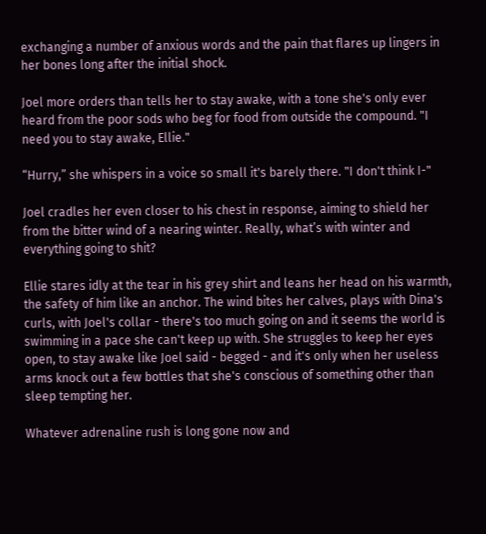exchanging a number of anxious words and the pain that flares up lingers in her bones long after the initial shock.

Joel more orders than tells her to stay awake, with a tone she's only ever heard from the poor sods who beg for food from outside the compound. "I need you to stay awake, Ellie."

“Hurry,” she whispers in a voice so small it's barely there. "I don't think I-"

Joel cradles her even closer to his chest in response, aiming to shield her from the bitter wind of a nearing winter. Really, what’s with winter and everything going to shit?

Ellie stares idly at the tear in his grey shirt and leans her head on his warmth, the safety of him like an anchor. The wind bites her calves, plays with Dina's curls, with Joel's collar - there's too much going on and it seems the world is swimming in a pace she can't keep up with. She struggles to keep her eyes open, to stay awake like Joel said - begged - and it's only when her useless arms knock out a few bottles that she's conscious of something other than sleep tempting her.

Whatever adrenaline rush is long gone now and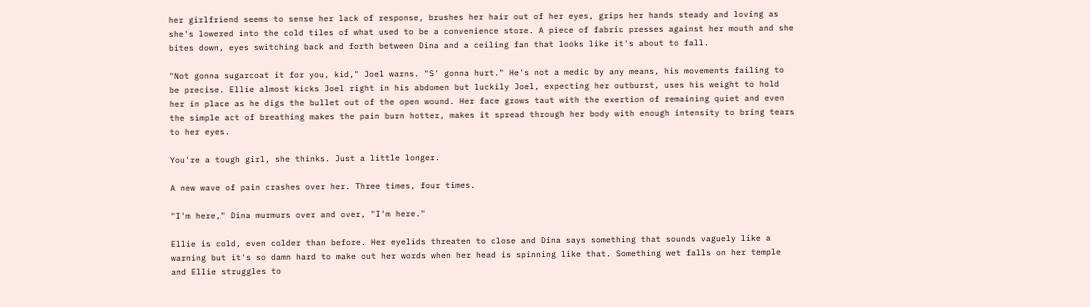her girlfriend seems to sense her lack of response, brushes her hair out of her eyes, grips her hands steady and loving as she's lowered into the cold tiles of what used to be a convenience store. A piece of fabric presses against her mouth and she bites down, eyes switching back and forth between Dina and a ceiling fan that looks like it's about to fall.

"Not gonna sugarcoat it for you, kid," Joel warns. "S' gonna hurt." He's not a medic by any means, his movements failing to be precise. Ellie almost kicks Joel right in his abdomen but luckily Joel, expecting her outburst, uses his weight to hold her in place as he digs the bullet out of the open wound. Her face grows taut with the exertion of remaining quiet and even the simple act of breathing makes the pain burn hotter, makes it spread through her body with enough intensity to bring tears to her eyes.

You're a tough girl, she thinks. Just a little longer.

A new wave of pain crashes over her. Three times, four times.

"I'm here," Dina murmurs over and over, "I'm here."

Ellie is cold, even colder than before. Her eyelids threaten to close and Dina says something that sounds vaguely like a warning but it's so damn hard to make out her words when her head is spinning like that. Something wet falls on her temple and Ellie struggles to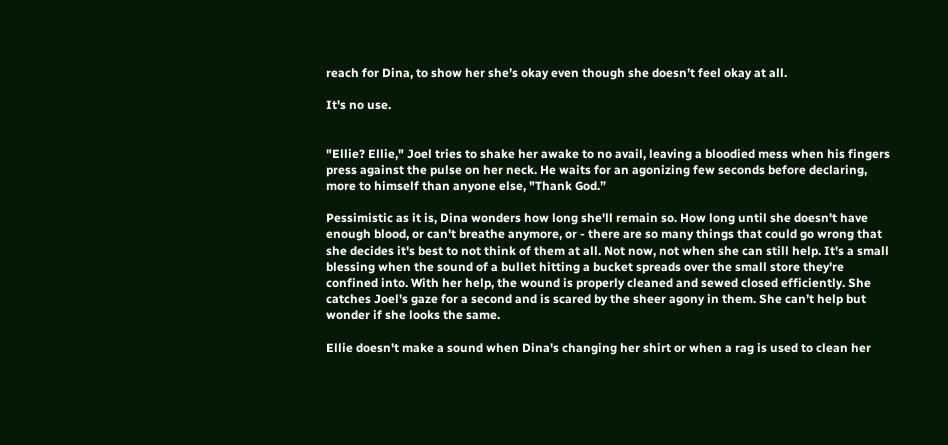reach for Dina, to show her she’s okay even though she doesn’t feel okay at all.

It's no use.


"Ellie? Ellie," Joel tries to shake her awake to no avail, leaving a bloodied mess when his fingers press against the pulse on her neck. He waits for an agonizing few seconds before declaring, more to himself than anyone else, "Thank God.”

Pessimistic as it is, Dina wonders how long she'll remain so. How long until she doesn't have enough blood, or can't breathe anymore, or - there are so many things that could go wrong that she decides it's best to not think of them at all. Not now, not when she can still help. It's a small blessing when the sound of a bullet hitting a bucket spreads over the small store they're confined into. With her help, the wound is properly cleaned and sewed closed efficiently. She catches Joel's gaze for a second and is scared by the sheer agony in them. She can’t help but wonder if she looks the same.

Ellie doesn't make a sound when Dina's changing her shirt or when a rag is used to clean her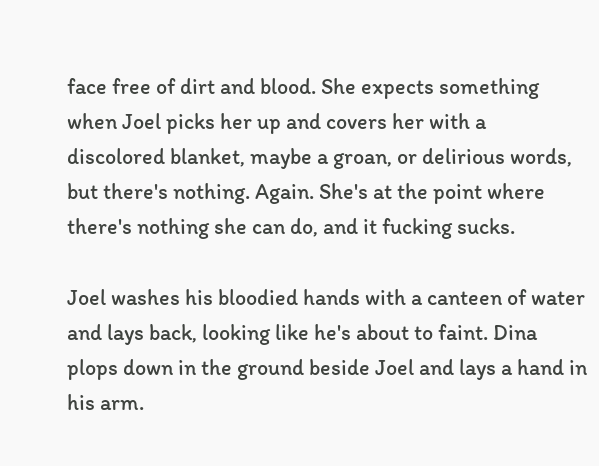face free of dirt and blood. She expects something when Joel picks her up and covers her with a discolored blanket, maybe a groan, or delirious words, but there's nothing. Again. She's at the point where there's nothing she can do, and it fucking sucks.

Joel washes his bloodied hands with a canteen of water and lays back, looking like he's about to faint. Dina plops down in the ground beside Joel and lays a hand in his arm.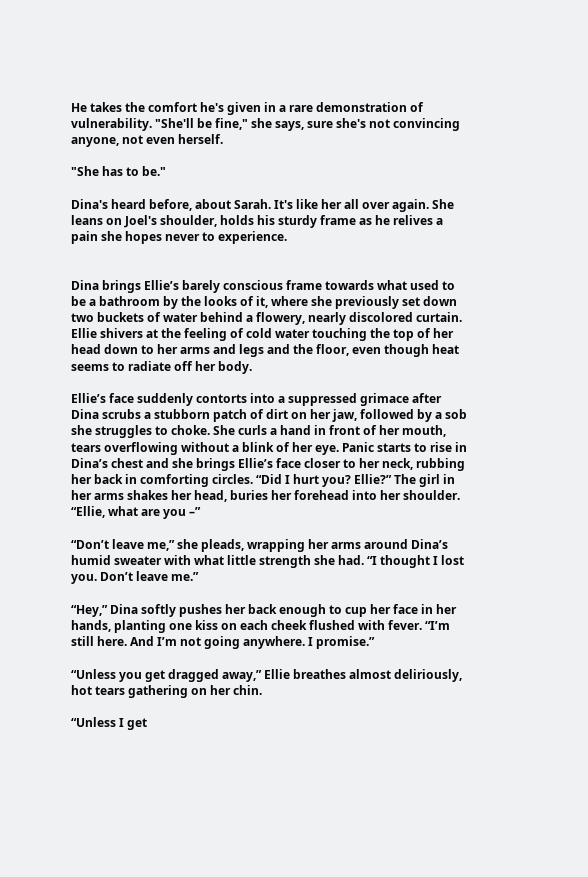He takes the comfort he's given in a rare demonstration of vulnerability. "She'll be fine," she says, sure she's not convincing anyone, not even herself.

"She has to be."

Dina's heard before, about Sarah. It's like her all over again. She leans on Joel's shoulder, holds his sturdy frame as he relives a pain she hopes never to experience.


Dina brings Ellie’s barely conscious frame towards what used to be a bathroom by the looks of it, where she previously set down two buckets of water behind a flowery, nearly discolored curtain. Ellie shivers at the feeling of cold water touching the top of her head down to her arms and legs and the floor, even though heat seems to radiate off her body.

Ellie’s face suddenly contorts into a suppressed grimace after Dina scrubs a stubborn patch of dirt on her jaw, followed by a sob she struggles to choke. She curls a hand in front of her mouth, tears overflowing without a blink of her eye. Panic starts to rise in Dina’s chest and she brings Ellie’s face closer to her neck, rubbing her back in comforting circles. “Did I hurt you? Ellie?” The girl in her arms shakes her head, buries her forehead into her shoulder. “Ellie, what are you –”

“Don’t leave me,” she pleads, wrapping her arms around Dina’s humid sweater with what little strength she had. “I thought I lost you. Don’t leave me.”

“Hey,” Dina softly pushes her back enough to cup her face in her hands, planting one kiss on each cheek flushed with fever. “I’m still here. And I’m not going anywhere. I promise.”

“Unless you get dragged away,” Ellie breathes almost deliriously, hot tears gathering on her chin.

“Unless I get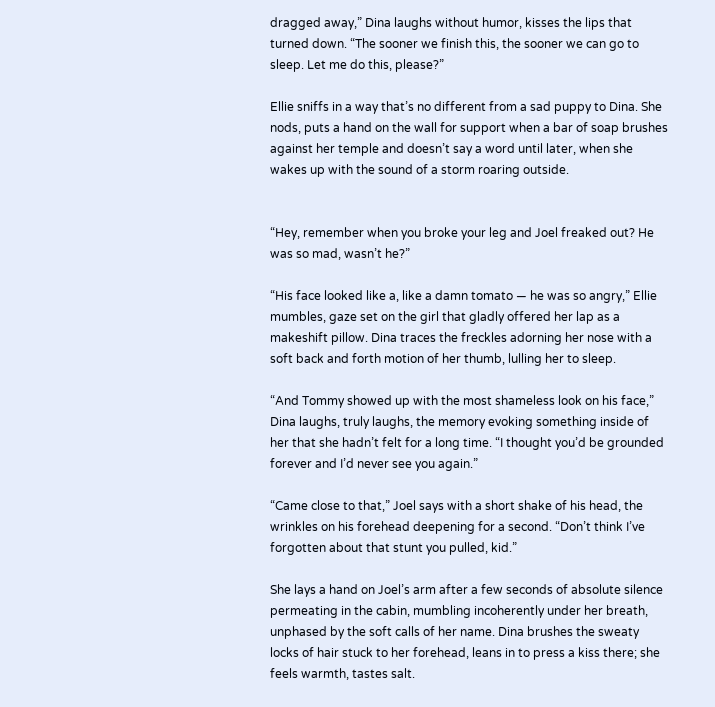dragged away,” Dina laughs without humor, kisses the lips that turned down. “The sooner we finish this, the sooner we can go to sleep. Let me do this, please?”

Ellie sniffs in a way that’s no different from a sad puppy to Dina. She nods, puts a hand on the wall for support when a bar of soap brushes against her temple and doesn’t say a word until later, when she wakes up with the sound of a storm roaring outside.


“Hey, remember when you broke your leg and Joel freaked out? He was so mad, wasn’t he?”

“His face looked like a, like a damn tomato — he was so angry,” Ellie mumbles, gaze set on the girl that gladly offered her lap as a makeshift pillow. Dina traces the freckles adorning her nose with a soft back and forth motion of her thumb, lulling her to sleep.

“And Tommy showed up with the most shameless look on his face,” Dina laughs, truly laughs, the memory evoking something inside of her that she hadn’t felt for a long time. “I thought you’d be grounded forever and I’d never see you again.”

“Came close to that,” Joel says with a short shake of his head, the wrinkles on his forehead deepening for a second. “Don’t think I’ve forgotten about that stunt you pulled, kid.”

She lays a hand on Joel’s arm after a few seconds of absolute silence permeating in the cabin, mumbling incoherently under her breath, unphased by the soft calls of her name. Dina brushes the sweaty locks of hair stuck to her forehead, leans in to press a kiss there; she feels warmth, tastes salt.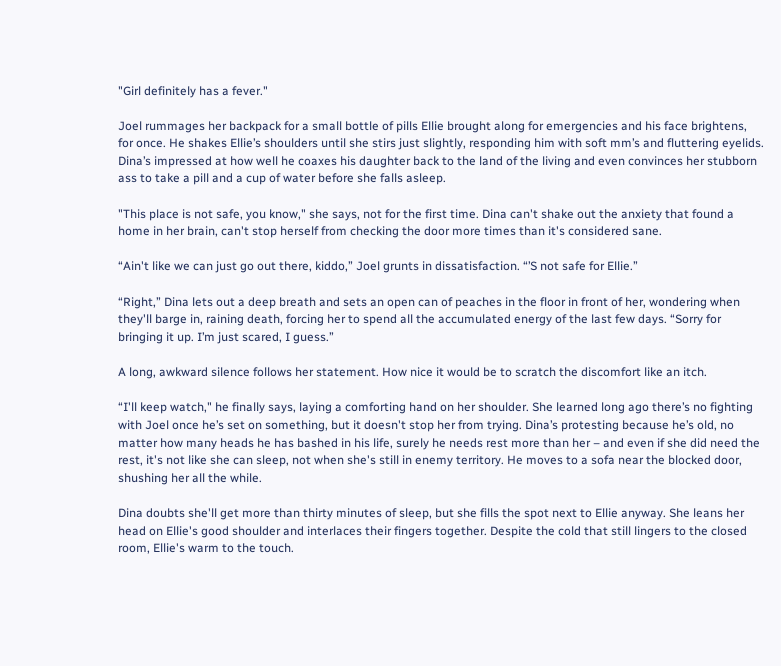"Girl definitely has a fever."

Joel rummages her backpack for a small bottle of pills Ellie brought along for emergencies and his face brightens, for once. He shakes Ellie’s shoulders until she stirs just slightly, responding him with soft mm’s and fluttering eyelids. Dina’s impressed at how well he coaxes his daughter back to the land of the living and even convinces her stubborn ass to take a pill and a cup of water before she falls asleep.

"This place is not safe, you know," she says, not for the first time. Dina can't shake out the anxiety that found a home in her brain, can't stop herself from checking the door more times than it's considered sane.

“Ain't like we can just go out there, kiddo,” Joel grunts in dissatisfaction. “’S not safe for Ellie.”

“Right,” Dina lets out a deep breath and sets an open can of peaches in the floor in front of her, wondering when they'll barge in, raining death, forcing her to spend all the accumulated energy of the last few days. “Sorry for bringing it up. I’m just scared, I guess.”

A long, awkward silence follows her statement. How nice it would be to scratch the discomfort like an itch.

“I'll keep watch," he finally says, laying a comforting hand on her shoulder. She learned long ago there’s no fighting with Joel once he’s set on something, but it doesn't stop her from trying. Dina’s protesting because he’s old, no matter how many heads he has bashed in his life, surely he needs rest more than her – and even if she did need the rest, it's not like she can sleep, not when she's still in enemy territory. He moves to a sofa near the blocked door, shushing her all the while.

Dina doubts she'll get more than thirty minutes of sleep, but she fills the spot next to Ellie anyway. She leans her head on Ellie's good shoulder and interlaces their fingers together. Despite the cold that still lingers to the closed room, Ellie's warm to the touch.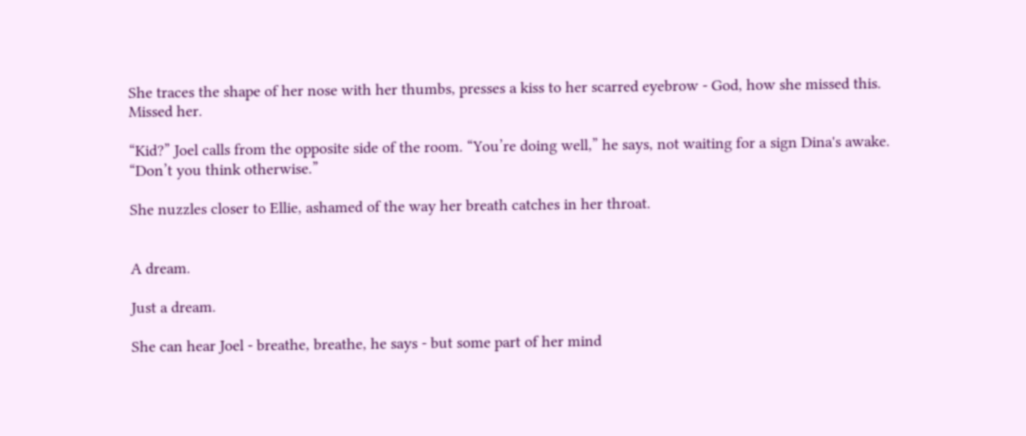She traces the shape of her nose with her thumbs, presses a kiss to her scarred eyebrow - God, how she missed this. Missed her.

“Kid?” Joel calls from the opposite side of the room. “You’re doing well,” he says, not waiting for a sign Dina's awake. “Don’t you think otherwise.”

She nuzzles closer to Ellie, ashamed of the way her breath catches in her throat.


A dream.

Just a dream.

She can hear Joel - breathe, breathe, he says - but some part of her mind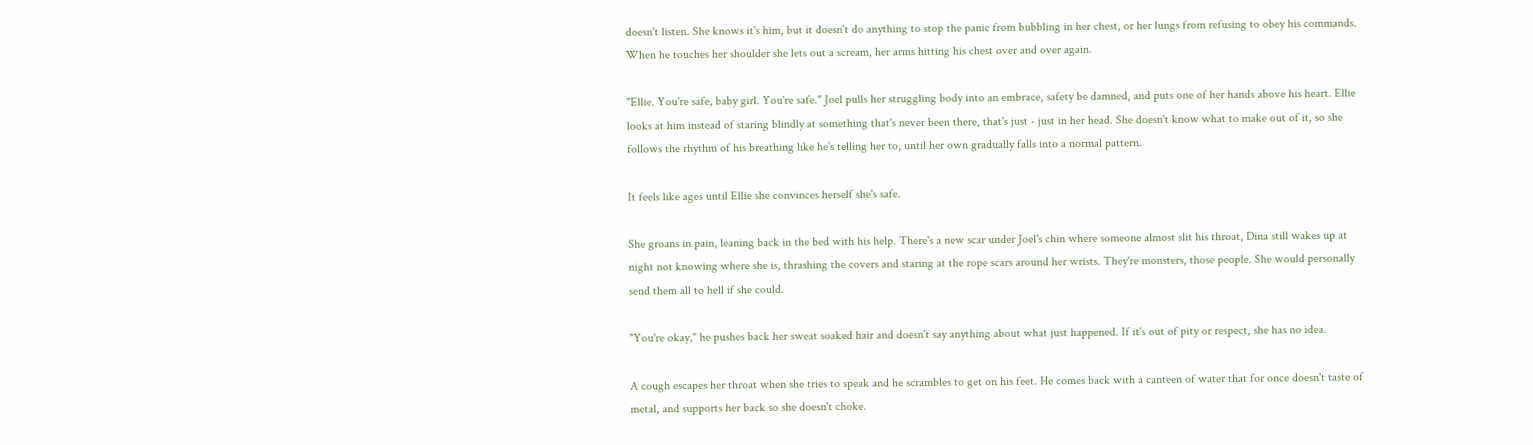doesn't listen. She knows it's him, but it doesn't do anything to stop the panic from bubbling in her chest, or her lungs from refusing to obey his commands. When he touches her shoulder she lets out a scream, her arms hitting his chest over and over again.

"Ellie. You're safe, baby girl. You're safe." Joel pulls her struggling body into an embrace, safety be damned, and puts one of her hands above his heart. Ellie looks at him instead of staring blindly at something that's never been there, that's just - just in her head. She doesn't know what to make out of it, so she follows the rhythm of his breathing like he’s telling her to, until her own gradually falls into a normal pattern.

It feels like ages until Ellie she convinces herself she's safe.

She groans in pain, leaning back in the bed with his help. There's a new scar under Joel's chin where someone almost slit his throat, Dina still wakes up at night not knowing where she is, thrashing the covers and staring at the rope scars around her wrists. They're monsters, those people. She would personally send them all to hell if she could.

"You're okay," he pushes back her sweat soaked hair and doesn't say anything about what just happened. If it's out of pity or respect, she has no idea.

A cough escapes her throat when she tries to speak and he scrambles to get on his feet. He comes back with a canteen of water that for once doesn't taste of metal, and supports her back so she doesn't choke.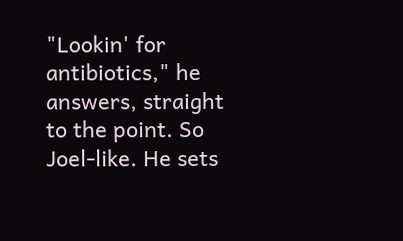"Lookin' for antibiotics," he answers, straight to the point. So Joel-like. He sets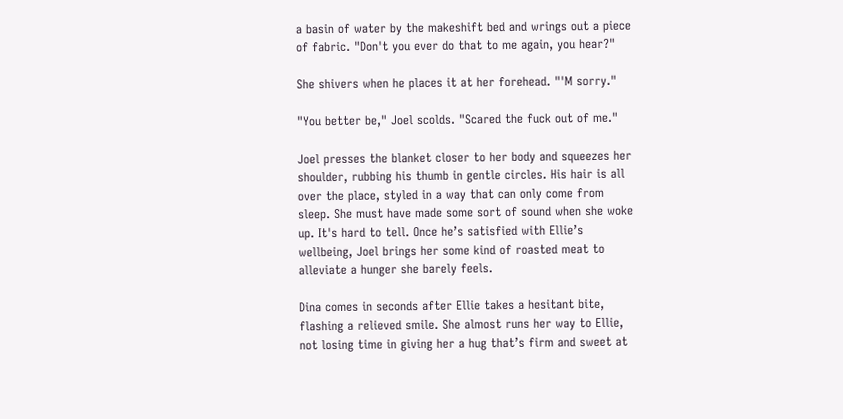a basin of water by the makeshift bed and wrings out a piece of fabric. "Don't you ever do that to me again, you hear?"

She shivers when he places it at her forehead. "'M sorry."

"You better be," Joel scolds. "Scared the fuck out of me."

Joel presses the blanket closer to her body and squeezes her shoulder, rubbing his thumb in gentle circles. His hair is all over the place, styled in a way that can only come from sleep. She must have made some sort of sound when she woke up. It's hard to tell. Once he’s satisfied with Ellie’s wellbeing, Joel brings her some kind of roasted meat to alleviate a hunger she barely feels.

Dina comes in seconds after Ellie takes a hesitant bite, flashing a relieved smile. She almost runs her way to Ellie, not losing time in giving her a hug that’s firm and sweet at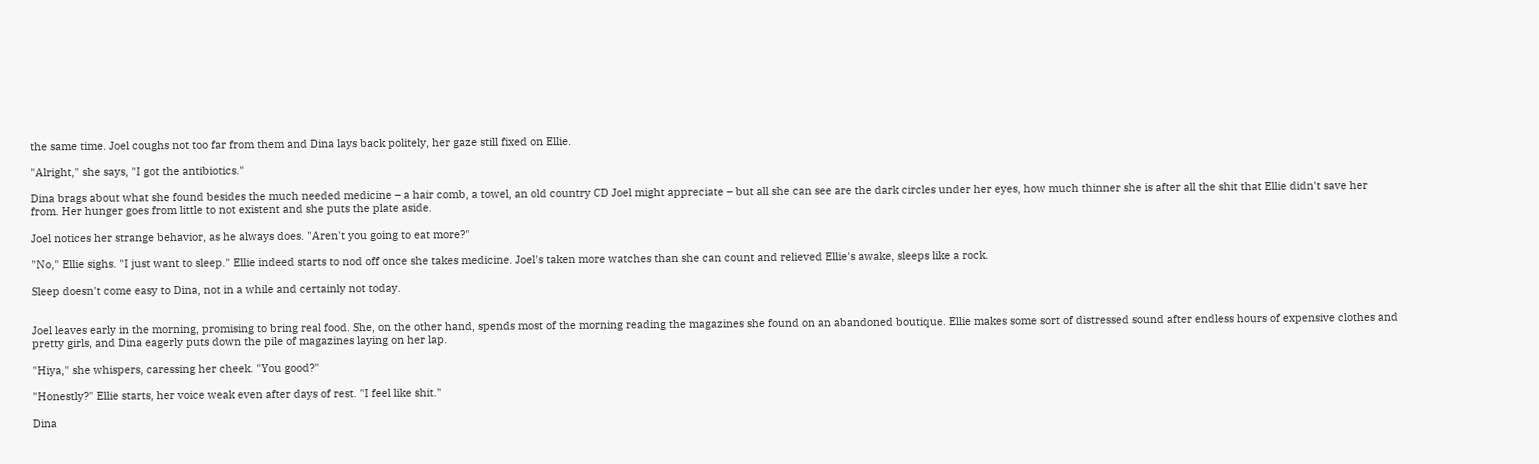the same time. Joel coughs not too far from them and Dina lays back politely, her gaze still fixed on Ellie.

"Alright," she says, "I got the antibiotics."

Dina brags about what she found besides the much needed medicine – a hair comb, a towel, an old country CD Joel might appreciate – but all she can see are the dark circles under her eyes, how much thinner she is after all the shit that Ellie didn't save her from. Her hunger goes from little to not existent and she puts the plate aside.

Joel notices her strange behavior, as he always does. "Aren't you going to eat more?"

"No," Ellie sighs. "I just want to sleep." Ellie indeed starts to nod off once she takes medicine. Joel's taken more watches than she can count and relieved Ellie's awake, sleeps like a rock.

Sleep doesn't come easy to Dina, not in a while and certainly not today.


Joel leaves early in the morning, promising to bring real food. She, on the other hand, spends most of the morning reading the magazines she found on an abandoned boutique. Ellie makes some sort of distressed sound after endless hours of expensive clothes and pretty girls, and Dina eagerly puts down the pile of magazines laying on her lap.

"Hiya," she whispers, caressing her cheek. "You good?"

"Honestly?" Ellie starts, her voice weak even after days of rest. "I feel like shit."

Dina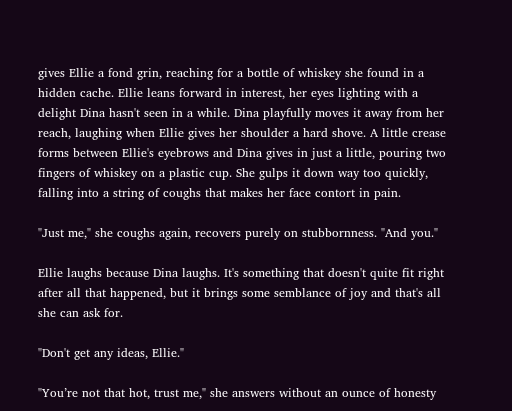gives Ellie a fond grin, reaching for a bottle of whiskey she found in a hidden cache. Ellie leans forward in interest, her eyes lighting with a delight Dina hasn't seen in a while. Dina playfully moves it away from her reach, laughing when Ellie gives her shoulder a hard shove. A little crease forms between Ellie's eyebrows and Dina gives in just a little, pouring two fingers of whiskey on a plastic cup. She gulps it down way too quickly, falling into a string of coughs that makes her face contort in pain.

"Just me," she coughs again, recovers purely on stubbornness. "And you."

Ellie laughs because Dina laughs. It's something that doesn't quite fit right after all that happened, but it brings some semblance of joy and that's all she can ask for.

"Don't get any ideas, Ellie."

"You’re not that hot, trust me," she answers without an ounce of honesty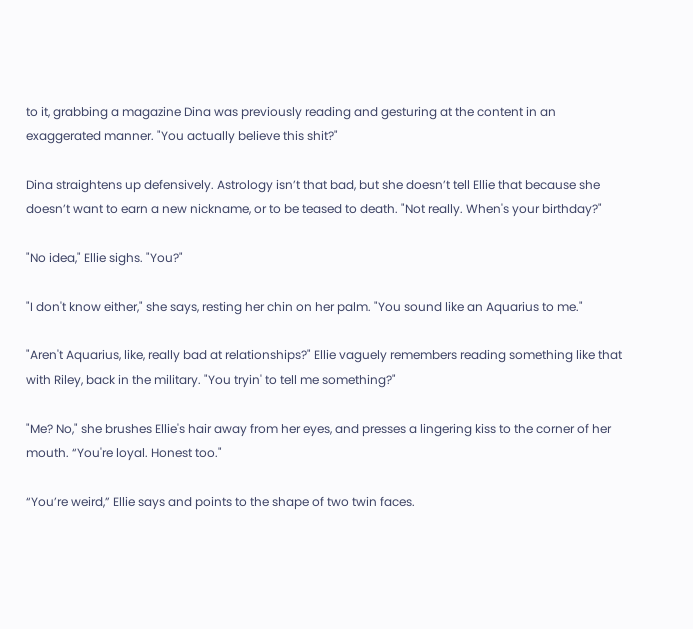to it, grabbing a magazine Dina was previously reading and gesturing at the content in an exaggerated manner. "You actually believe this shit?"

Dina straightens up defensively. Astrology isn’t that bad, but she doesn’t tell Ellie that because she doesn’t want to earn a new nickname, or to be teased to death. "Not really. When's your birthday?"

"No idea," Ellie sighs. "You?"

"I don't know either," she says, resting her chin on her palm. "You sound like an Aquarius to me."

"Aren't Aquarius, like, really bad at relationships?" Ellie vaguely remembers reading something like that with Riley, back in the military. "You tryin' to tell me something?"

"Me? No," she brushes Ellie's hair away from her eyes, and presses a lingering kiss to the corner of her mouth. “You're loyal. Honest too."

“You’re weird,” Ellie says and points to the shape of two twin faces.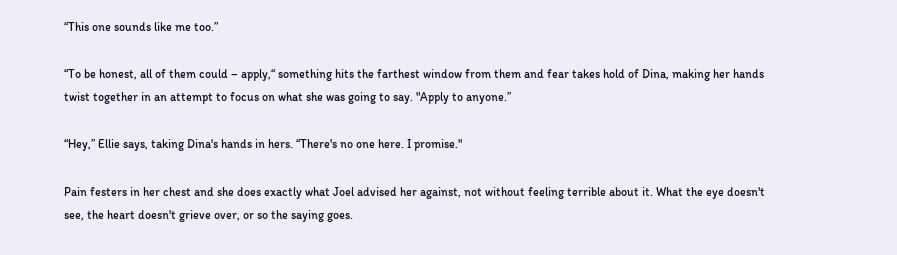“This one sounds like me too.”

“To be honest, all of them could – apply,“ something hits the farthest window from them and fear takes hold of Dina, making her hands twist together in an attempt to focus on what she was going to say. "Apply to anyone.”

“Hey,” Ellie says, taking Dina's hands in hers. “There's no one here. I promise."

Pain festers in her chest and she does exactly what Joel advised her against, not without feeling terrible about it. What the eye doesn't see, the heart doesn't grieve over, or so the saying goes.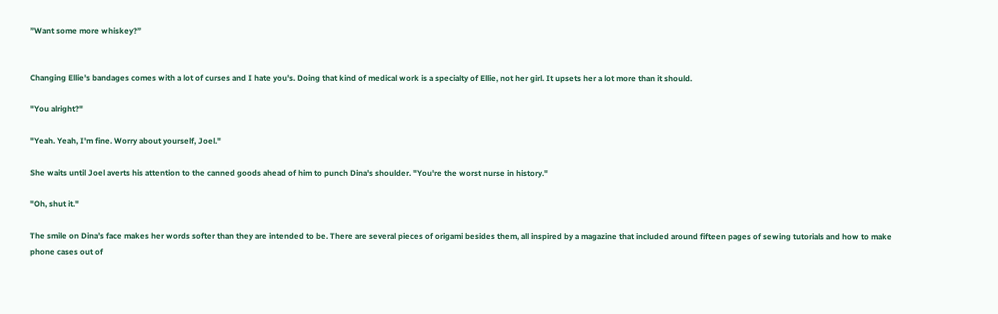”Want some more whiskey?”


Changing Ellie's bandages comes with a lot of curses and I hate you's. Doing that kind of medical work is a specialty of Ellie, not her girl. It upsets her a lot more than it should.

"You alright?"

"Yeah. Yeah, I'm fine. Worry about yourself, Joel."

She waits until Joel averts his attention to the canned goods ahead of him to punch Dina's shoulder. "You're the worst nurse in history."

"Oh, shut it."

The smile on Dina’s face makes her words softer than they are intended to be. There are several pieces of origami besides them, all inspired by a magazine that included around fifteen pages of sewing tutorials and how to make phone cases out of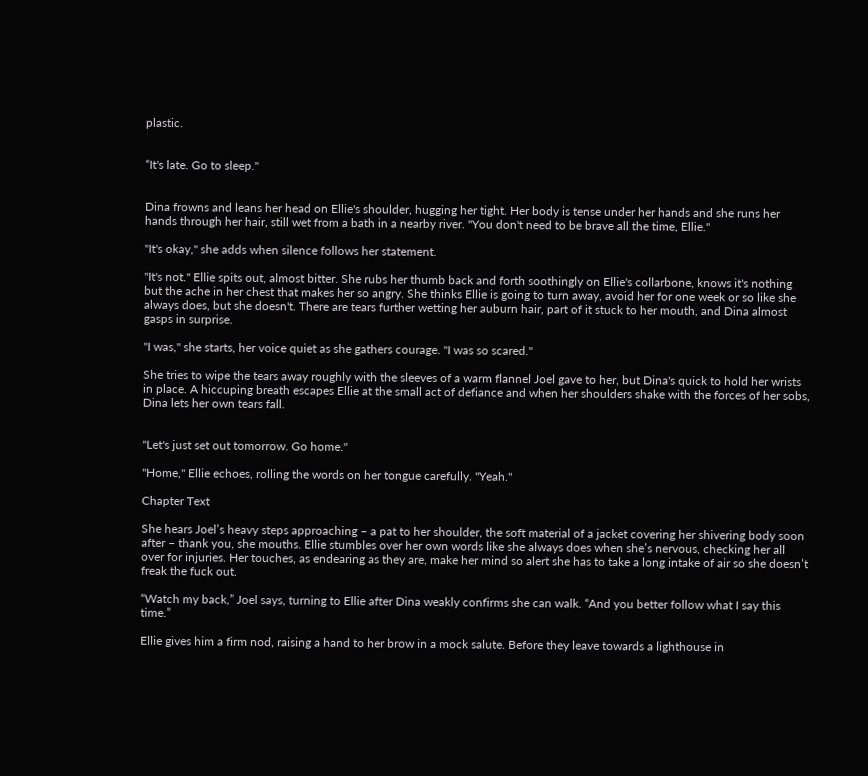plastic.


“It's late. Go to sleep."


Dina frowns and leans her head on Ellie's shoulder, hugging her tight. Her body is tense under her hands and she runs her hands through her hair, still wet from a bath in a nearby river. "You don't need to be brave all the time, Ellie."

"It's okay," she adds when silence follows her statement.

"It's not." Ellie spits out, almost bitter. She rubs her thumb back and forth soothingly on Ellie's collarbone, knows it's nothing but the ache in her chest that makes her so angry. She thinks Ellie is going to turn away, avoid her for one week or so like she always does, but she doesn't. There are tears further wetting her auburn hair, part of it stuck to her mouth, and Dina almost gasps in surprise.

"I was," she starts, her voice quiet as she gathers courage. "I was so scared."

She tries to wipe the tears away roughly with the sleeves of a warm flannel Joel gave to her, but Dina's quick to hold her wrists in place. A hiccuping breath escapes Ellie at the small act of defiance and when her shoulders shake with the forces of her sobs, Dina lets her own tears fall.


"Let's just set out tomorrow. Go home."

"Home," Ellie echoes, rolling the words on her tongue carefully. "Yeah."

Chapter Text

She hears Joel’s heavy steps approaching – a pat to her shoulder, the soft material of a jacket covering her shivering body soon after – thank you, she mouths. Ellie stumbles over her own words like she always does when she’s nervous, checking her all over for injuries. Her touches, as endearing as they are, make her mind so alert she has to take a long intake of air so she doesn’t freak the fuck out.

“Watch my back,” Joel says, turning to Ellie after Dina weakly confirms she can walk. “And you better follow what I say this time.”

Ellie gives him a firm nod, raising a hand to her brow in a mock salute. Before they leave towards a lighthouse in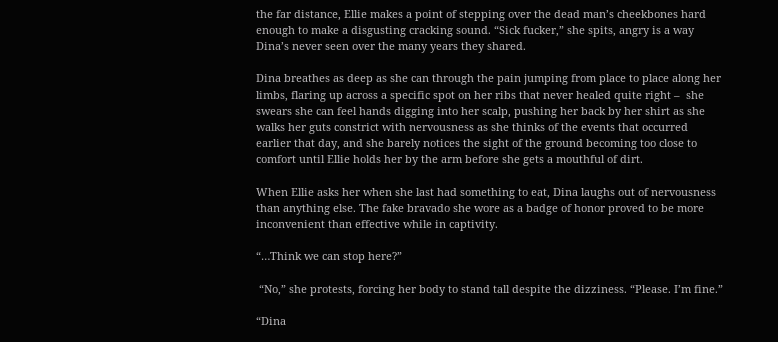the far distance, Ellie makes a point of stepping over the dead man’s cheekbones hard enough to make a disgusting cracking sound. “Sick fucker,” she spits, angry is a way Dina’s never seen over the many years they shared.

Dina breathes as deep as she can through the pain jumping from place to place along her limbs, flaring up across a specific spot on her ribs that never healed quite right –  she swears she can feel hands digging into her scalp, pushing her back by her shirt as she walks her guts constrict with nervousness as she thinks of the events that occurred earlier that day, and she barely notices the sight of the ground becoming too close to comfort until Ellie holds her by the arm before she gets a mouthful of dirt.

When Ellie asks her when she last had something to eat, Dina laughs out of nervousness than anything else. The fake bravado she wore as a badge of honor proved to be more inconvenient than effective while in captivity.

“…Think we can stop here?”

 “No,” she protests, forcing her body to stand tall despite the dizziness. “Please. I’m fine.”

“Dina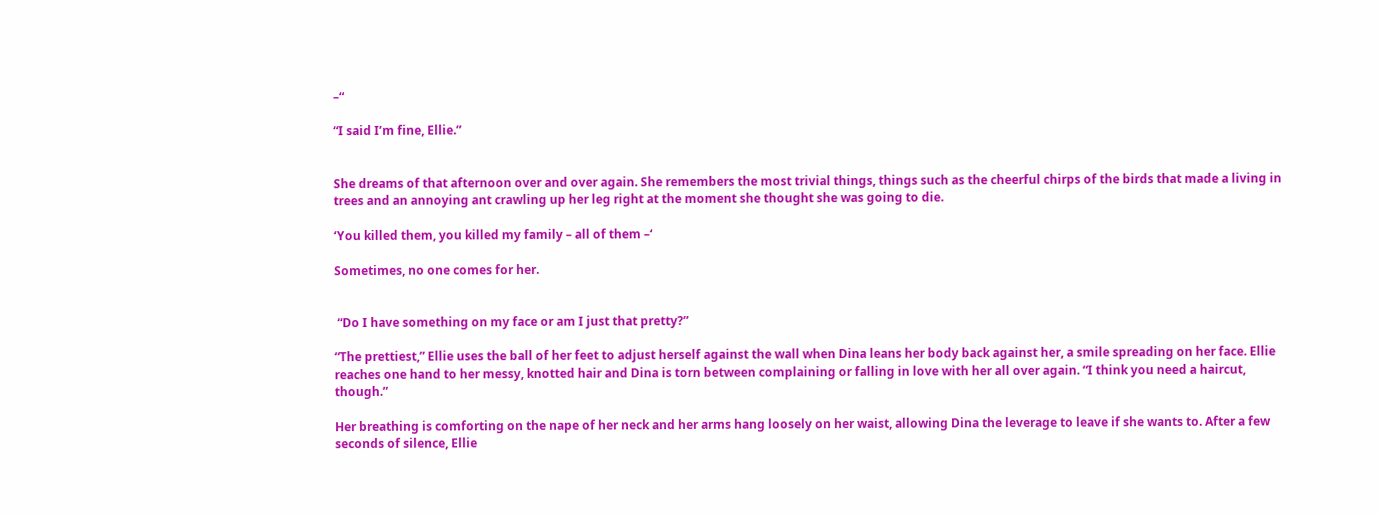–“

“I said I’m fine, Ellie.”


She dreams of that afternoon over and over again. She remembers the most trivial things, things such as the cheerful chirps of the birds that made a living in trees and an annoying ant crawling up her leg right at the moment she thought she was going to die.

‘You killed them, you killed my family – all of them –‘

Sometimes, no one comes for her.


 “Do I have something on my face or am I just that pretty?”

“The prettiest,” Ellie uses the ball of her feet to adjust herself against the wall when Dina leans her body back against her, a smile spreading on her face. Ellie reaches one hand to her messy, knotted hair and Dina is torn between complaining or falling in love with her all over again. “I think you need a haircut, though.”

Her breathing is comforting on the nape of her neck and her arms hang loosely on her waist, allowing Dina the leverage to leave if she wants to. After a few seconds of silence, Ellie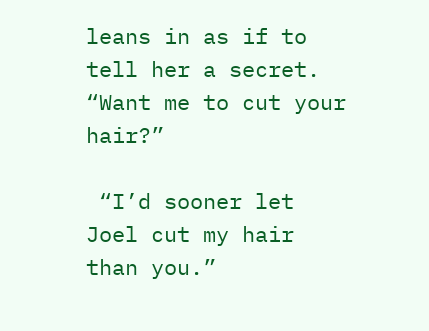leans in as if to tell her a secret. “Want me to cut your hair?”

 “I’d sooner let Joel cut my hair than you.”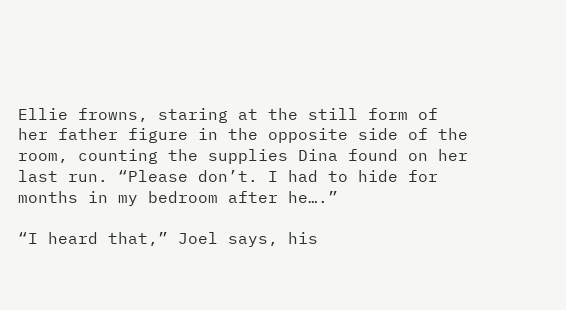Ellie frowns, staring at the still form of her father figure in the opposite side of the room, counting the supplies Dina found on her last run. “Please don’t. I had to hide for months in my bedroom after he….”

“I heard that,” Joel says, his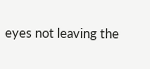eyes not leaving the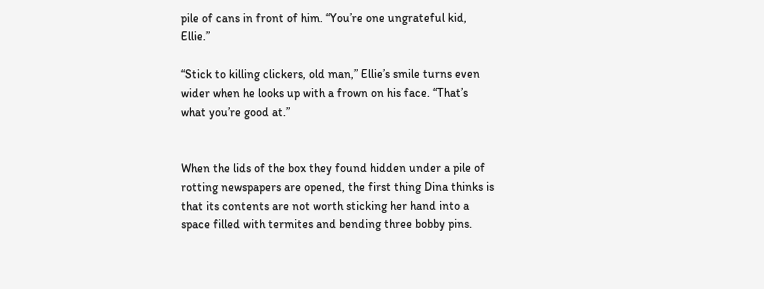pile of cans in front of him. “You’re one ungrateful kid, Ellie.”

“Stick to killing clickers, old man,” Ellie’s smile turns even wider when he looks up with a frown on his face. “That’s what you’re good at.”


When the lids of the box they found hidden under a pile of rotting newspapers are opened, the first thing Dina thinks is that its contents are not worth sticking her hand into a space filled with termites and bending three bobby pins.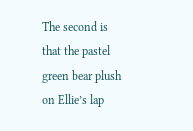The second is that the pastel green bear plush on Ellie’s lap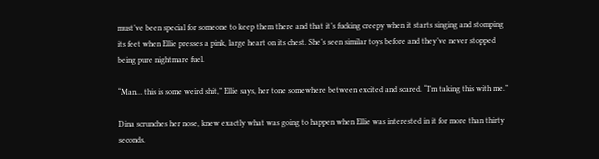must’ve been special for someone to keep them there and that it’s fucking creepy when it starts singing and stomping its feet when Ellie presses a pink, large heart on its chest. She’s seen similar toys before and they’ve never stopped being pure nightmare fuel.

“Man… this is some weird shit,” Ellie says, her tone somewhere between excited and scared. “I’m taking this with me.”

Dina scrunches her nose, knew exactly what was going to happen when Ellie was interested in it for more than thirty seconds.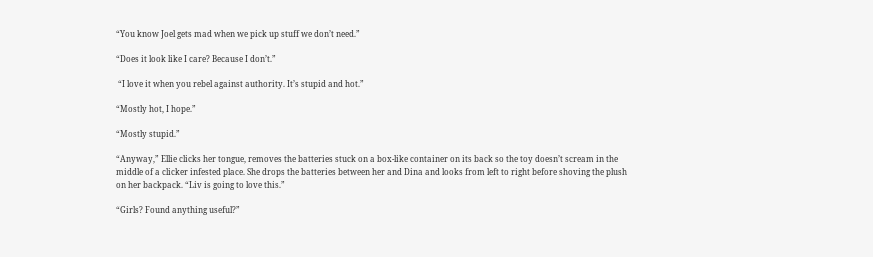“You know Joel gets mad when we pick up stuff we don’t need.”

“Does it look like I care? Because I don’t.”

 “I love it when you rebel against authority. It’s stupid and hot.”

“Mostly hot, I hope.”

“Mostly stupid.”

“Anyway,” Ellie clicks her tongue, removes the batteries stuck on a box-like container on its back so the toy doesn’t scream in the middle of a clicker infested place. She drops the batteries between her and Dina and looks from left to right before shoving the plush on her backpack. “Liv is going to love this.”

“Girls? Found anything useful?”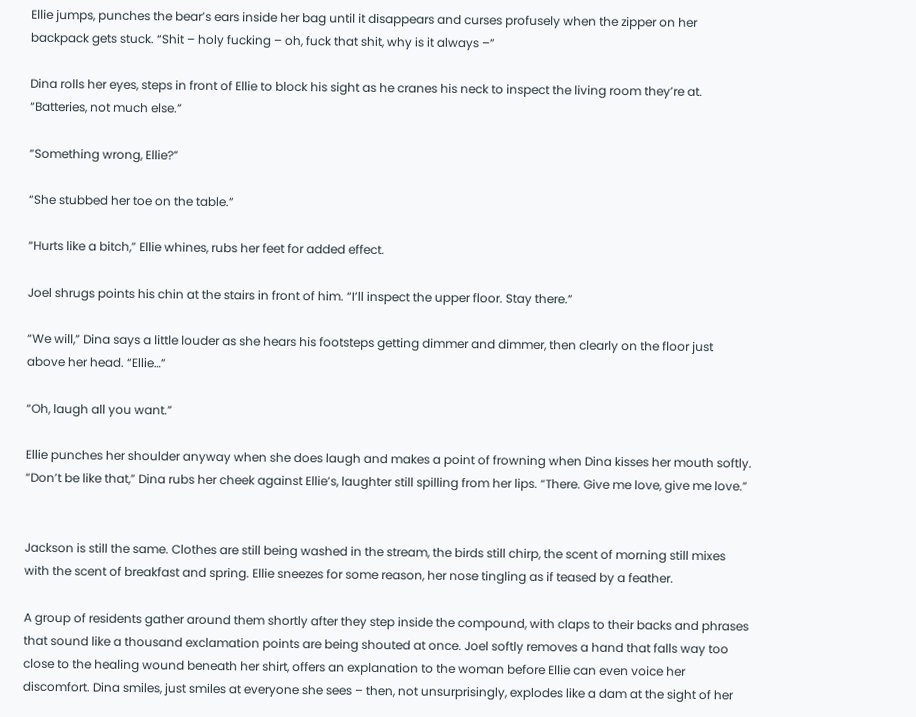Ellie jumps, punches the bear’s ears inside her bag until it disappears and curses profusely when the zipper on her backpack gets stuck. “Shit – holy fucking – oh, fuck that shit, why is it always –”

Dina rolls her eyes, steps in front of Ellie to block his sight as he cranes his neck to inspect the living room they’re at. “Batteries, not much else.”

“Something wrong, Ellie?”

“She stubbed her toe on the table.”

“Hurts like a bitch,” Ellie whines, rubs her feet for added effect.

Joel shrugs points his chin at the stairs in front of him. “I’ll inspect the upper floor. Stay there.”

“We will,” Dina says a little louder as she hears his footsteps getting dimmer and dimmer, then clearly on the floor just above her head. “Ellie…”

“Oh, laugh all you want.”

Ellie punches her shoulder anyway when she does laugh and makes a point of frowning when Dina kisses her mouth softly. “Don’t be like that,” Dina rubs her cheek against Ellie’s, laughter still spilling from her lips. “There. Give me love, give me love.”


Jackson is still the same. Clothes are still being washed in the stream, the birds still chirp, the scent of morning still mixes with the scent of breakfast and spring. Ellie sneezes for some reason, her nose tingling as if teased by a feather.

A group of residents gather around them shortly after they step inside the compound, with claps to their backs and phrases that sound like a thousand exclamation points are being shouted at once. Joel softly removes a hand that falls way too close to the healing wound beneath her shirt, offers an explanation to the woman before Ellie can even voice her discomfort. Dina smiles, just smiles at everyone she sees – then, not unsurprisingly, explodes like a dam at the sight of her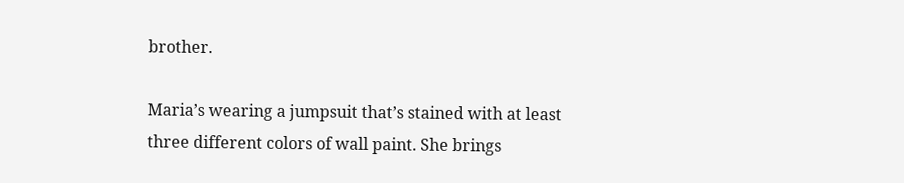brother.

Maria’s wearing a jumpsuit that’s stained with at least three different colors of wall paint. She brings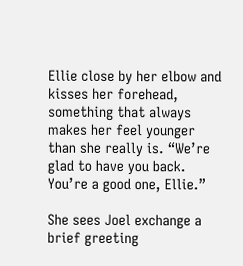Ellie close by her elbow and kisses her forehead, something that always makes her feel younger than she really is. “We’re glad to have you back. You’re a good one, Ellie.”

She sees Joel exchange a brief greeting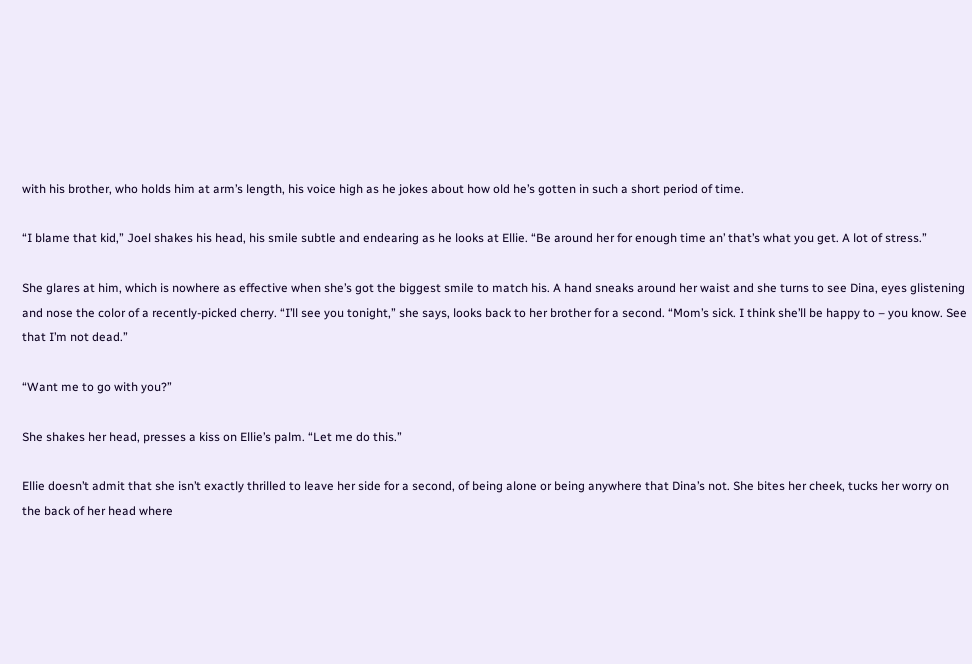with his brother, who holds him at arm’s length, his voice high as he jokes about how old he’s gotten in such a short period of time.

“I blame that kid,” Joel shakes his head, his smile subtle and endearing as he looks at Ellie. “Be around her for enough time an’ that’s what you get. A lot of stress.”

She glares at him, which is nowhere as effective when she’s got the biggest smile to match his. A hand sneaks around her waist and she turns to see Dina, eyes glistening and nose the color of a recently-picked cherry. “I’ll see you tonight,” she says, looks back to her brother for a second. “Mom’s sick. I think she’ll be happy to – you know. See that I’m not dead.”

“Want me to go with you?”

She shakes her head, presses a kiss on Ellie’s palm. “Let me do this.”

Ellie doesn’t admit that she isn’t exactly thrilled to leave her side for a second, of being alone or being anywhere that Dina’s not. She bites her cheek, tucks her worry on the back of her head where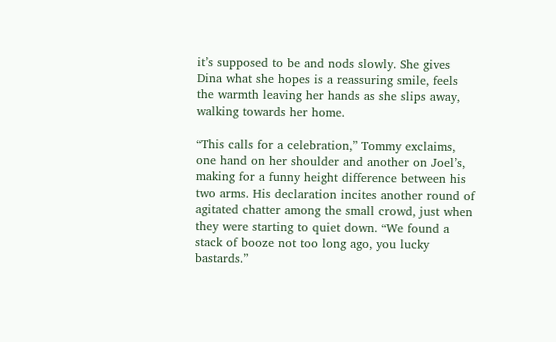it’s supposed to be and nods slowly. She gives Dina what she hopes is a reassuring smile, feels the warmth leaving her hands as she slips away, walking towards her home.

“This calls for a celebration,” Tommy exclaims, one hand on her shoulder and another on Joel’s, making for a funny height difference between his two arms. His declaration incites another round of agitated chatter among the small crowd, just when they were starting to quiet down. “We found a stack of booze not too long ago, you lucky bastards.”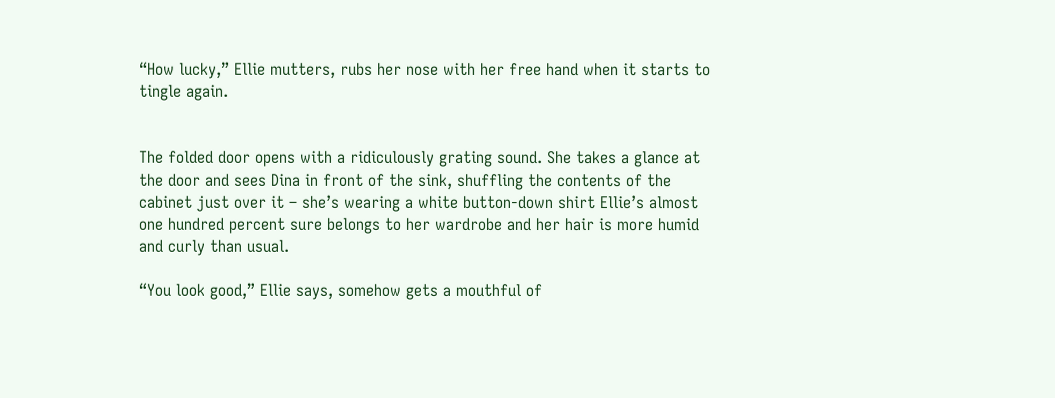“How lucky,” Ellie mutters, rubs her nose with her free hand when it starts to tingle again.


The folded door opens with a ridiculously grating sound. She takes a glance at the door and sees Dina in front of the sink, shuffling the contents of the cabinet just over it – she’s wearing a white button-down shirt Ellie’s almost one hundred percent sure belongs to her wardrobe and her hair is more humid and curly than usual.

“You look good,” Ellie says, somehow gets a mouthful of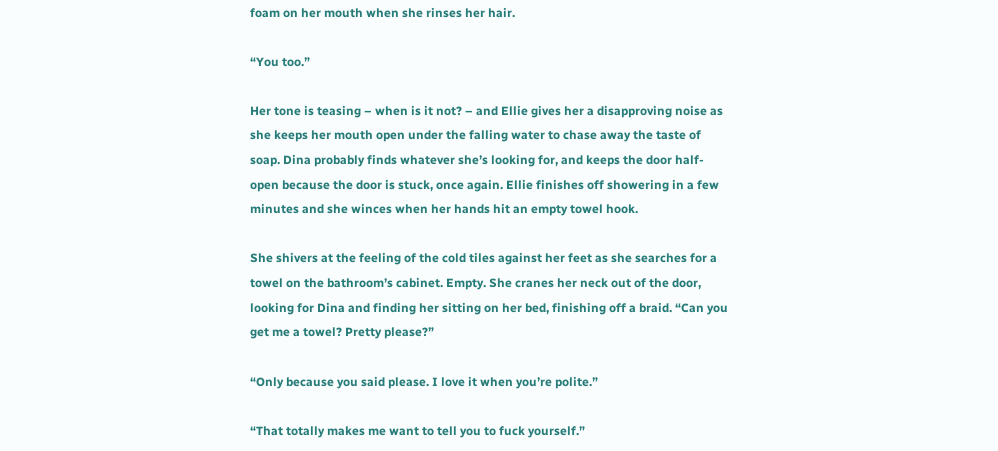foam on her mouth when she rinses her hair.

“You too.”

Her tone is teasing – when is it not? – and Ellie gives her a disapproving noise as she keeps her mouth open under the falling water to chase away the taste of soap. Dina probably finds whatever she’s looking for, and keeps the door half-open because the door is stuck, once again. Ellie finishes off showering in a few minutes and she winces when her hands hit an empty towel hook.

She shivers at the feeling of the cold tiles against her feet as she searches for a towel on the bathroom’s cabinet. Empty. She cranes her neck out of the door, looking for Dina and finding her sitting on her bed, finishing off a braid. “Can you get me a towel? Pretty please?”

“Only because you said please. I love it when you’re polite.”

“That totally makes me want to tell you to fuck yourself.”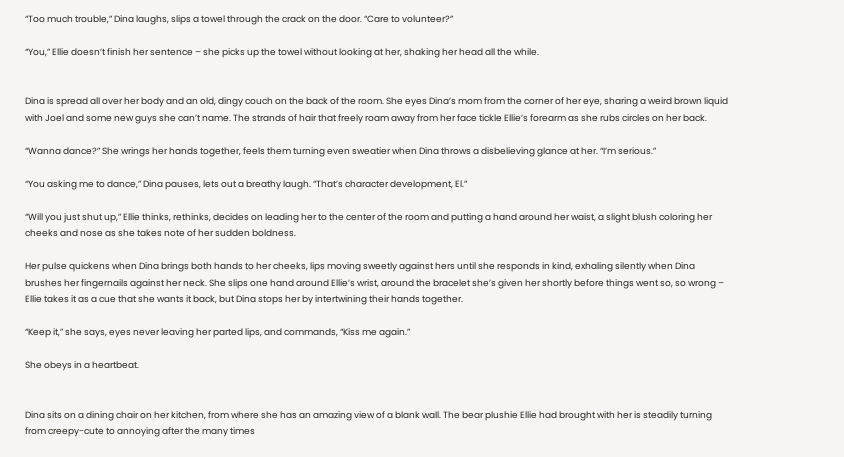“Too much trouble,” Dina laughs, slips a towel through the crack on the door. “Care to volunteer?”

“You,” Ellie doesn’t finish her sentence – she picks up the towel without looking at her, shaking her head all the while.


Dina is spread all over her body and an old, dingy couch on the back of the room. She eyes Dina’s mom from the corner of her eye, sharing a weird brown liquid with Joel and some new guys she can’t name. The strands of hair that freely roam away from her face tickle Ellie’s forearm as she rubs circles on her back.

“Wanna dance?” She wrings her hands together, feels them turning even sweatier when Dina throws a disbelieving glance at her. “I’m serious.”

“You asking me to dance,” Dina pauses, lets out a breathy laugh. “That’s character development, El.”

“Will you just shut up,” Ellie thinks, rethinks, decides on leading her to the center of the room and putting a hand around her waist, a slight blush coloring her cheeks and nose as she takes note of her sudden boldness.

Her pulse quickens when Dina brings both hands to her cheeks, lips moving sweetly against hers until she responds in kind, exhaling silently when Dina brushes her fingernails against her neck. She slips one hand around Ellie’s wrist, around the bracelet she’s given her shortly before things went so, so wrong – Ellie takes it as a cue that she wants it back, but Dina stops her by intertwining their hands together.

“Keep it,” she says, eyes never leaving her parted lips, and commands, “Kiss me again.”

She obeys in a heartbeat.


Dina sits on a dining chair on her kitchen, from where she has an amazing view of a blank wall. The bear plushie Ellie had brought with her is steadily turning from creepy-cute to annoying after the many times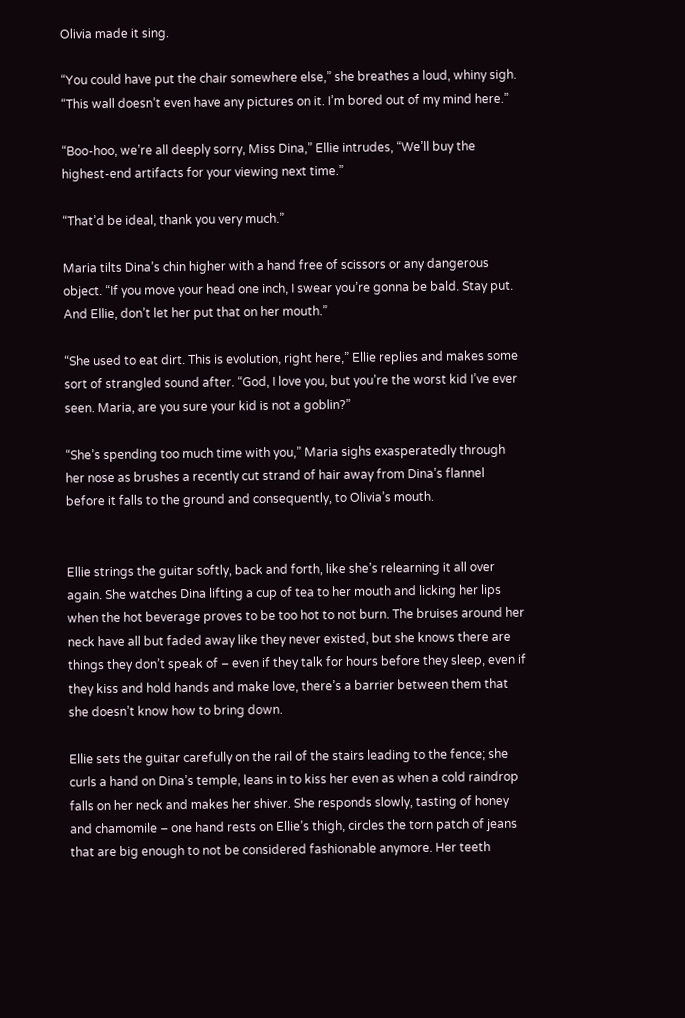Olivia made it sing.

“You could have put the chair somewhere else,” she breathes a loud, whiny sigh. “This wall doesn’t even have any pictures on it. I’m bored out of my mind here.”

“Boo-hoo, we’re all deeply sorry, Miss Dina,” Ellie intrudes, “We’ll buy the highest-end artifacts for your viewing next time.”

“That’d be ideal, thank you very much.”

Maria tilts Dina’s chin higher with a hand free of scissors or any dangerous object. “If you move your head one inch, I swear you’re gonna be bald. Stay put. And Ellie, don’t let her put that on her mouth.”

“She used to eat dirt. This is evolution, right here,” Ellie replies and makes some sort of strangled sound after. “God, I love you, but you’re the worst kid I’ve ever seen. Maria, are you sure your kid is not a goblin?”

“She’s spending too much time with you,” Maria sighs exasperatedly through her nose as brushes a recently cut strand of hair away from Dina’s flannel before it falls to the ground and consequently, to Olivia’s mouth.


Ellie strings the guitar softly, back and forth, like she’s relearning it all over again. She watches Dina lifting a cup of tea to her mouth and licking her lips when the hot beverage proves to be too hot to not burn. The bruises around her neck have all but faded away like they never existed, but she knows there are things they don’t speak of – even if they talk for hours before they sleep, even if they kiss and hold hands and make love, there’s a barrier between them that she doesn’t know how to bring down.

Ellie sets the guitar carefully on the rail of the stairs leading to the fence; she curls a hand on Dina’s temple, leans in to kiss her even as when a cold raindrop falls on her neck and makes her shiver. She responds slowly, tasting of honey and chamomile – one hand rests on Ellie’s thigh, circles the torn patch of jeans that are big enough to not be considered fashionable anymore. Her teeth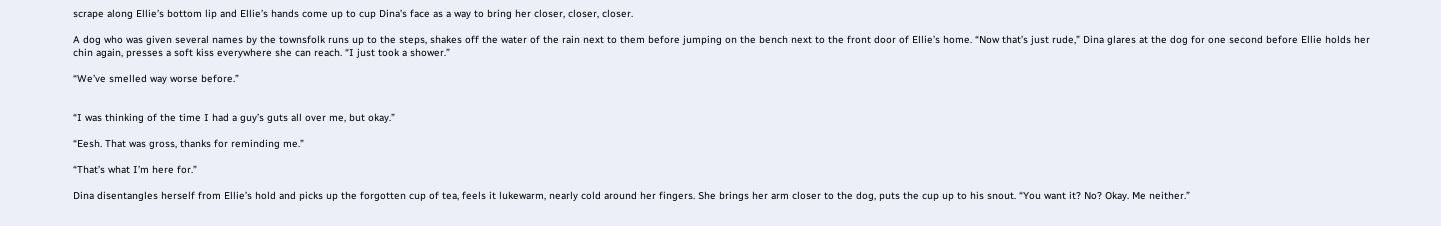scrape along Ellie’s bottom lip and Ellie’s hands come up to cup Dina’s face as a way to bring her closer, closer, closer.

A dog who was given several names by the townsfolk runs up to the steps, shakes off the water of the rain next to them before jumping on the bench next to the front door of Ellie’s home. “Now that’s just rude,” Dina glares at the dog for one second before Ellie holds her chin again, presses a soft kiss everywhere she can reach. “I just took a shower.”

“We’ve smelled way worse before.”


“I was thinking of the time I had a guy’s guts all over me, but okay.”

“Eesh. That was gross, thanks for reminding me.”

“That’s what I’m here for.”

Dina disentangles herself from Ellie’s hold and picks up the forgotten cup of tea, feels it lukewarm, nearly cold around her fingers. She brings her arm closer to the dog, puts the cup up to his snout. “You want it? No? Okay. Me neither.”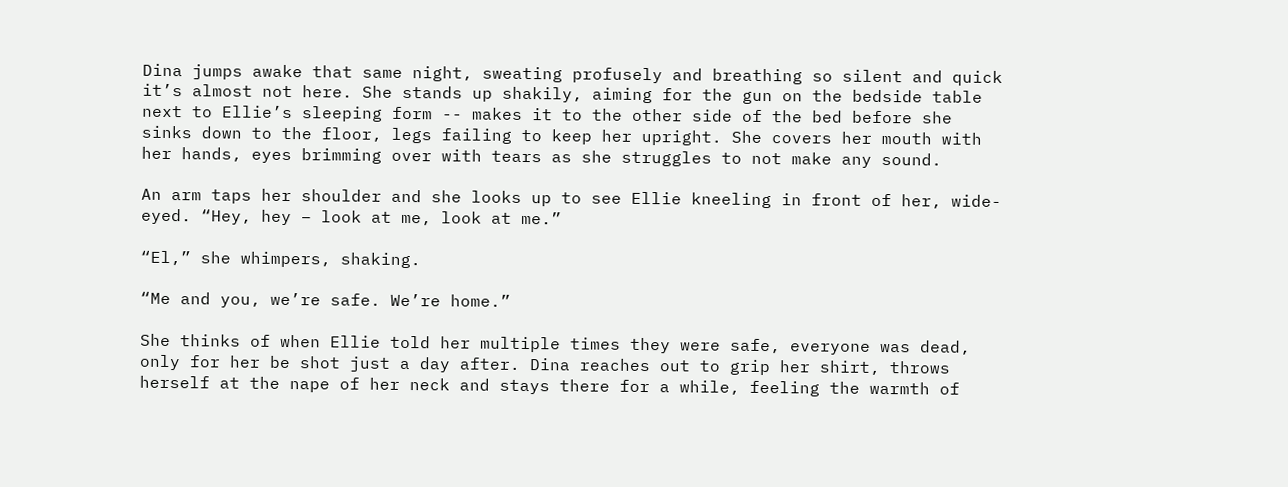Dina jumps awake that same night, sweating profusely and breathing so silent and quick it’s almost not here. She stands up shakily, aiming for the gun on the bedside table next to Ellie’s sleeping form -- makes it to the other side of the bed before she sinks down to the floor, legs failing to keep her upright. She covers her mouth with her hands, eyes brimming over with tears as she struggles to not make any sound.

An arm taps her shoulder and she looks up to see Ellie kneeling in front of her, wide-eyed. “Hey, hey – look at me, look at me.”

“El,” she whimpers, shaking.

“Me and you, we’re safe. We’re home.”

She thinks of when Ellie told her multiple times they were safe, everyone was dead, only for her be shot just a day after. Dina reaches out to grip her shirt, throws herself at the nape of her neck and stays there for a while, feeling the warmth of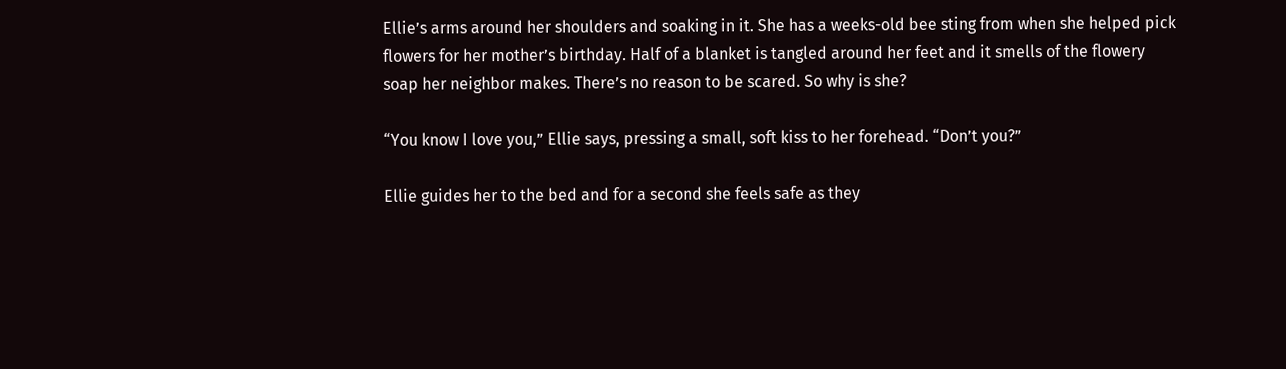Ellie’s arms around her shoulders and soaking in it. She has a weeks-old bee sting from when she helped pick flowers for her mother’s birthday. Half of a blanket is tangled around her feet and it smells of the flowery soap her neighbor makes. There’s no reason to be scared. So why is she?

“You know I love you,” Ellie says, pressing a small, soft kiss to her forehead. “Don’t you?”

Ellie guides her to the bed and for a second she feels safe as they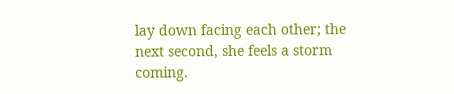lay down facing each other; the next second, she feels a storm coming.